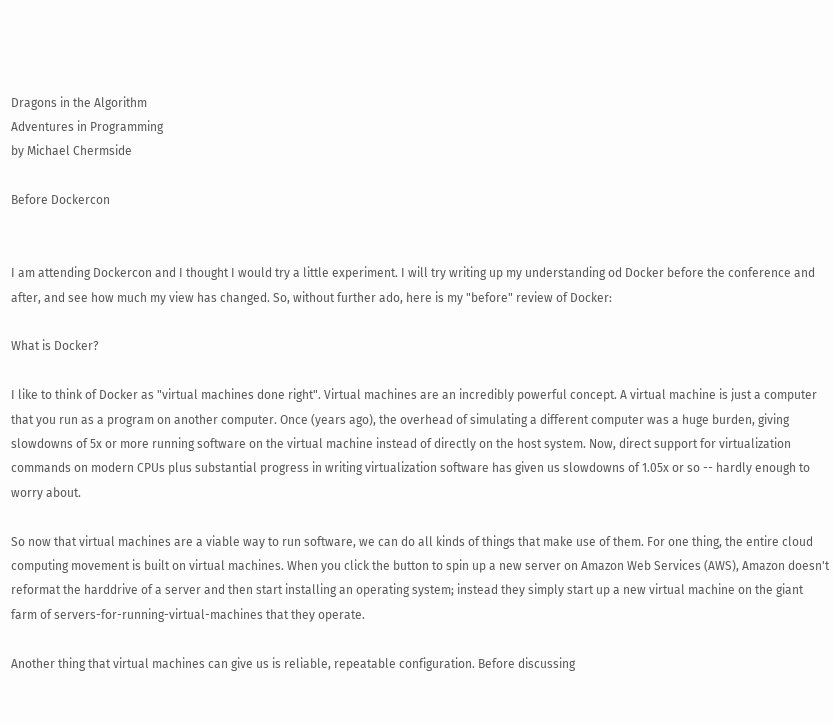Dragons in the Algorithm
Adventures in Programming
by Michael Chermside

Before Dockercon


I am attending Dockercon and I thought I would try a little experiment. I will try writing up my understanding od Docker before the conference and after, and see how much my view has changed. So, without further ado, here is my "before" review of Docker:

What is Docker?

I like to think of Docker as "virtual machines done right". Virtual machines are an incredibly powerful concept. A virtual machine is just a computer that you run as a program on another computer. Once (years ago), the overhead of simulating a different computer was a huge burden, giving slowdowns of 5x or more running software on the virtual machine instead of directly on the host system. Now, direct support for virtualization commands on modern CPUs plus substantial progress in writing virtualization software has given us slowdowns of 1.05x or so -- hardly enough to worry about.

So now that virtual machines are a viable way to run software, we can do all kinds of things that make use of them. For one thing, the entire cloud computing movement is built on virtual machines. When you click the button to spin up a new server on Amazon Web Services (AWS), Amazon doesn't reformat the harddrive of a server and then start installing an operating system; instead they simply start up a new virtual machine on the giant farm of servers-for-running-virtual-machines that they operate.

Another thing that virtual machines can give us is reliable, repeatable configuration. Before discussing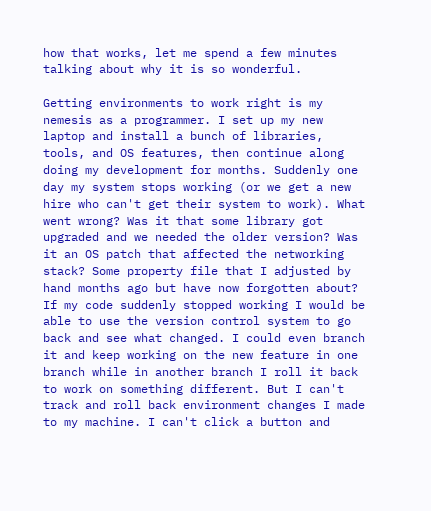how that works, let me spend a few minutes talking about why it is so wonderful.

Getting environments to work right is my nemesis as a programmer. I set up my new laptop and install a bunch of libraries, tools, and OS features, then continue along doing my development for months. Suddenly one day my system stops working (or we get a new hire who can't get their system to work). What went wrong? Was it that some library got upgraded and we needed the older version? Was it an OS patch that affected the networking stack? Some property file that I adjusted by hand months ago but have now forgotten about? If my code suddenly stopped working I would be able to use the version control system to go back and see what changed. I could even branch it and keep working on the new feature in one branch while in another branch I roll it back to work on something different. But I can't track and roll back environment changes I made to my machine. I can't click a button and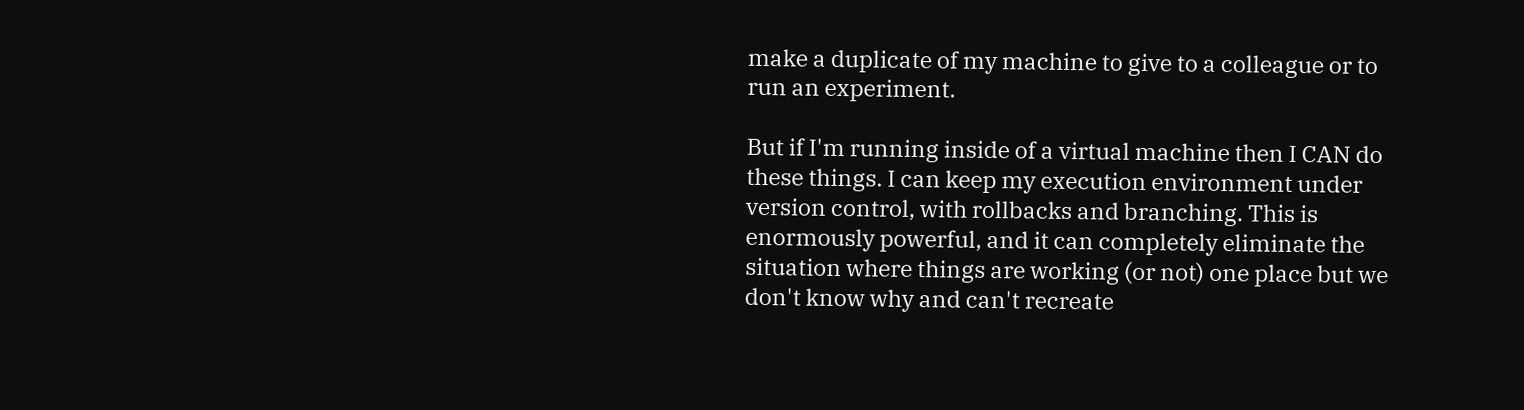make a duplicate of my machine to give to a colleague or to run an experiment.

But if I'm running inside of a virtual machine then I CAN do these things. I can keep my execution environment under version control, with rollbacks and branching. This is enormously powerful, and it can completely eliminate the situation where things are working (or not) one place but we don't know why and can't recreate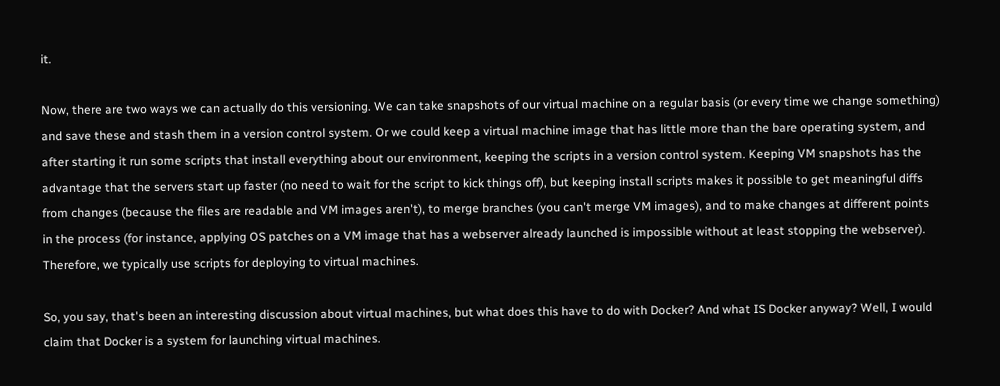it.

Now, there are two ways we can actually do this versioning. We can take snapshots of our virtual machine on a regular basis (or every time we change something) and save these and stash them in a version control system. Or we could keep a virtual machine image that has little more than the bare operating system, and after starting it run some scripts that install everything about our environment, keeping the scripts in a version control system. Keeping VM snapshots has the advantage that the servers start up faster (no need to wait for the script to kick things off), but keeping install scripts makes it possible to get meaningful diffs from changes (because the files are readable and VM images aren't), to merge branches (you can't merge VM images), and to make changes at different points in the process (for instance, applying OS patches on a VM image that has a webserver already launched is impossible without at least stopping the webserver). Therefore, we typically use scripts for deploying to virtual machines.

So, you say, that's been an interesting discussion about virtual machines, but what does this have to do with Docker? And what IS Docker anyway? Well, I would claim that Docker is a system for launching virtual machines.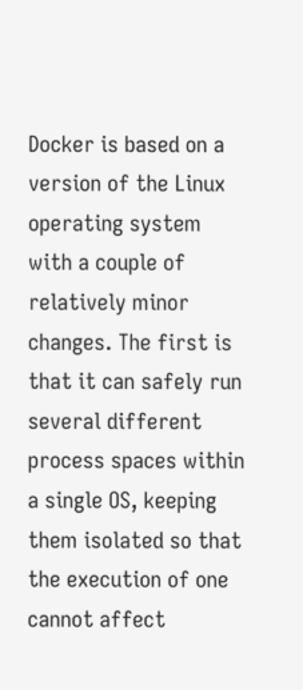Docker is based on a version of the Linux operating system with a couple of relatively minor changes. The first is that it can safely run several different process spaces within a single OS, keeping them isolated so that the execution of one cannot affect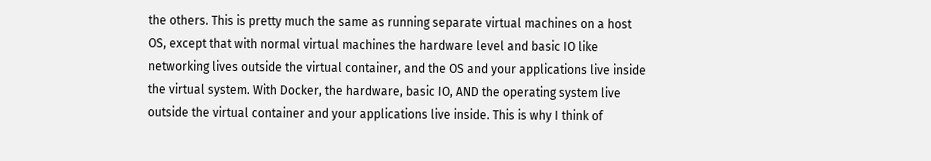the others. This is pretty much the same as running separate virtual machines on a host OS, except that with normal virtual machines the hardware level and basic IO like networking lives outside the virtual container, and the OS and your applications live inside the virtual system. With Docker, the hardware, basic IO, AND the operating system live outside the virtual container and your applications live inside. This is why I think of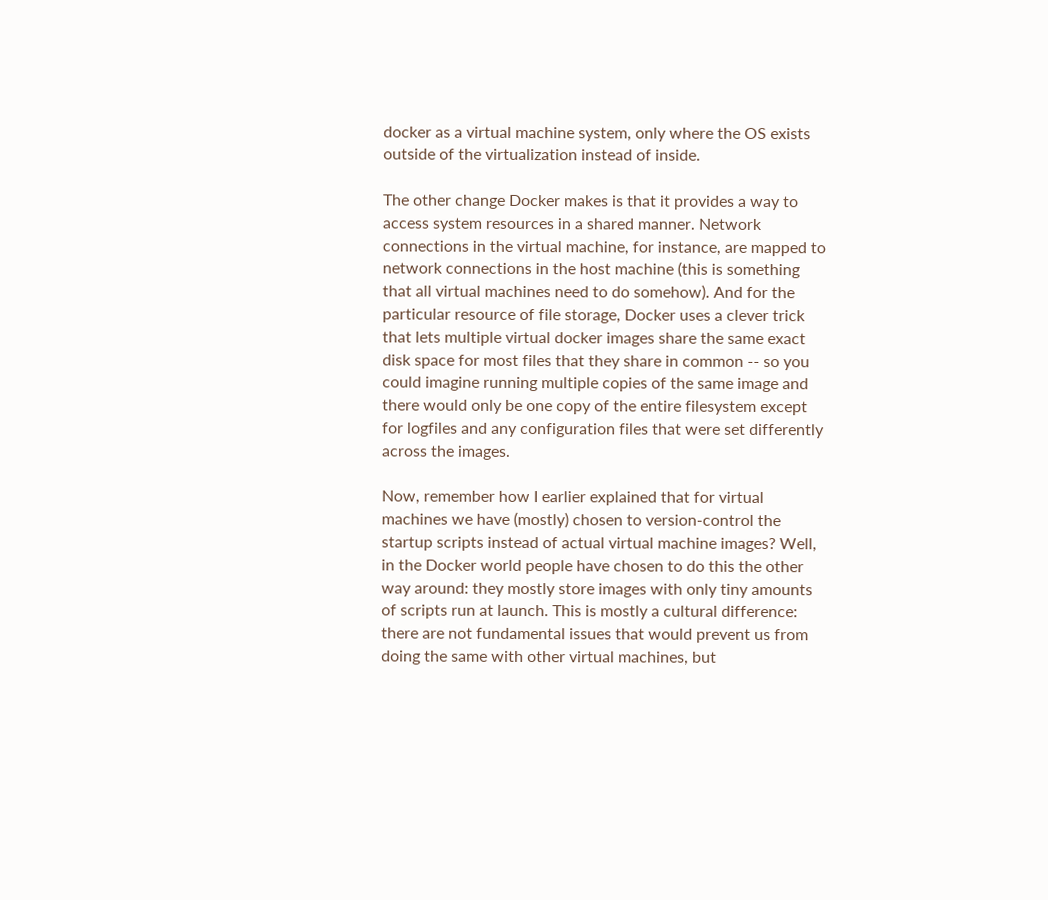docker as a virtual machine system, only where the OS exists outside of the virtualization instead of inside.

The other change Docker makes is that it provides a way to access system resources in a shared manner. Network connections in the virtual machine, for instance, are mapped to network connections in the host machine (this is something that all virtual machines need to do somehow). And for the particular resource of file storage, Docker uses a clever trick that lets multiple virtual docker images share the same exact disk space for most files that they share in common -- so you could imagine running multiple copies of the same image and there would only be one copy of the entire filesystem except for logfiles and any configuration files that were set differently across the images.

Now, remember how I earlier explained that for virtual machines we have (mostly) chosen to version-control the startup scripts instead of actual virtual machine images? Well, in the Docker world people have chosen to do this the other way around: they mostly store images with only tiny amounts of scripts run at launch. This is mostly a cultural difference: there are not fundamental issues that would prevent us from doing the same with other virtual machines, but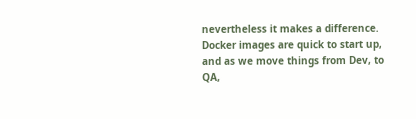nevertheless it makes a difference. Docker images are quick to start up, and as we move things from Dev, to QA,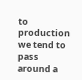to production we tend to pass around a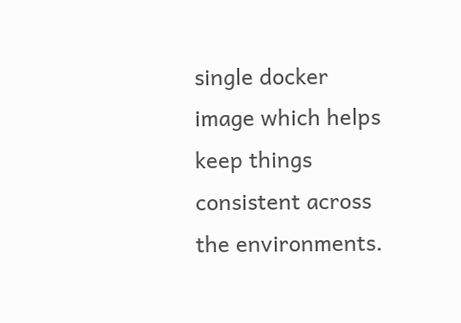single docker image which helps keep things consistent across the environments.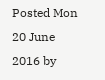Posted Mon 20 June 2016 by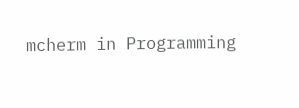mcherm in Programming